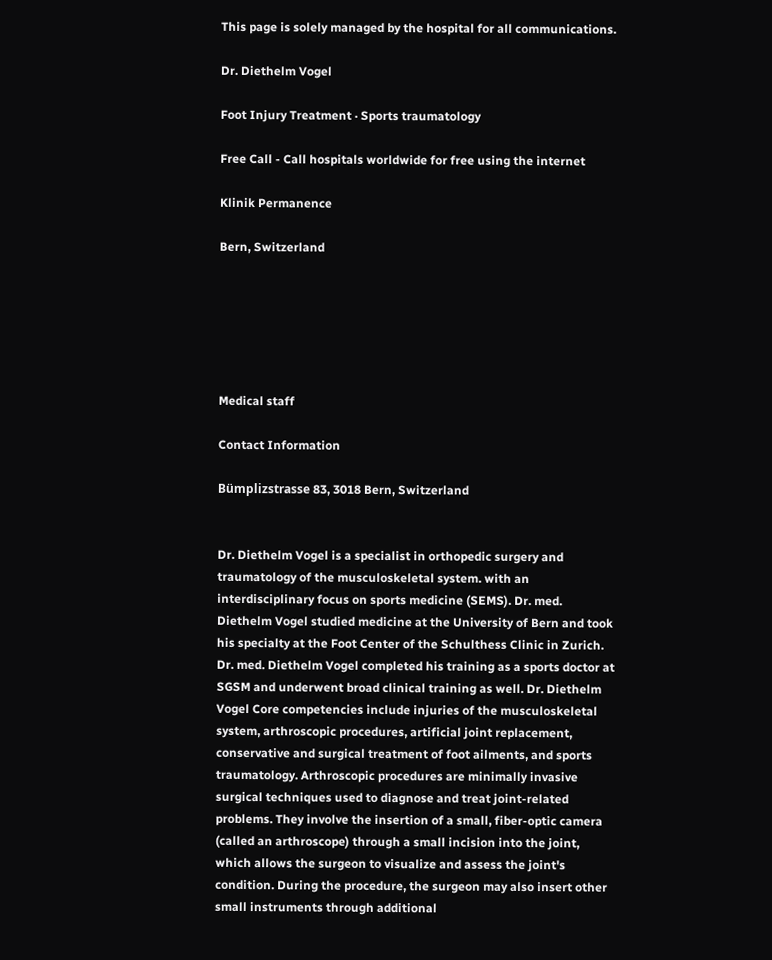This page is solely managed by the hospital for all communications.

Dr. Diethelm Vogel

Foot Injury Treatment · Sports traumatology

Free Call - Call hospitals worldwide for free using the internet

Klinik Permanence

Bern, Switzerland






Medical staff

Contact Information

Bümplizstrasse 83, 3018 Bern, Switzerland


Dr. Diethelm Vogel is a specialist in orthopedic surgery and traumatology of the musculoskeletal system. with an interdisciplinary focus on sports medicine (SEMS). Dr. med. Diethelm Vogel studied medicine at the University of Bern and took his specialty at the Foot Center of the Schulthess Clinic in Zurich. Dr. med. Diethelm Vogel completed his training as a sports doctor at SGSM and underwent broad clinical training as well. Dr. Diethelm Vogel Core competencies include injuries of the musculoskeletal system, arthroscopic procedures, artificial joint replacement, conservative and surgical treatment of foot ailments, and sports traumatology. Arthroscopic procedures are minimally invasive surgical techniques used to diagnose and treat joint-related problems. They involve the insertion of a small, fiber-optic camera (called an arthroscope) through a small incision into the joint, which allows the surgeon to visualize and assess the joint's condition. During the procedure, the surgeon may also insert other small instruments through additional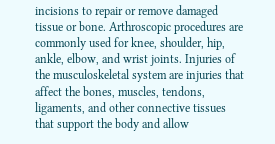incisions to repair or remove damaged tissue or bone. Arthroscopic procedures are commonly used for knee, shoulder, hip, ankle, elbow, and wrist joints. Injuries of the musculoskeletal system are injuries that affect the bones, muscles, tendons, ligaments, and other connective tissues that support the body and allow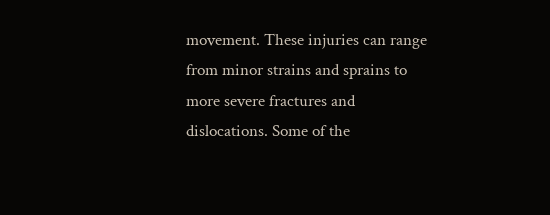movement. These injuries can range from minor strains and sprains to more severe fractures and dislocations. Some of the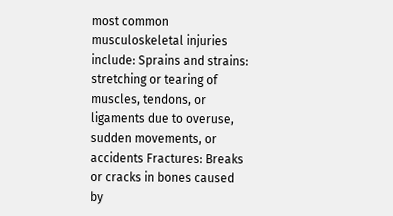most common musculoskeletal injuries include: Sprains and strains: stretching or tearing of muscles, tendons, or ligaments due to overuse, sudden movements, or accidents Fractures: Breaks or cracks in bones caused by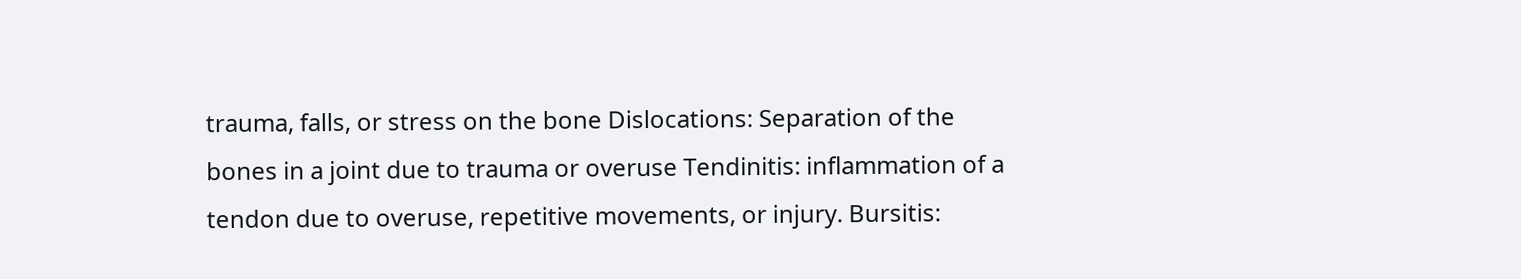trauma, falls, or stress on the bone Dislocations: Separation of the bones in a joint due to trauma or overuse Tendinitis: inflammation of a tendon due to overuse, repetitive movements, or injury. Bursitis: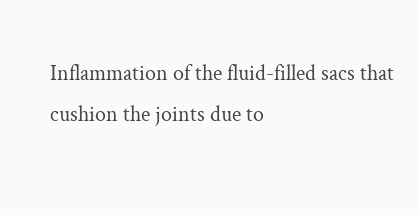Inflammation of the fluid-filled sacs that cushion the joints due to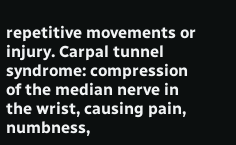repetitive movements or injury. Carpal tunnel syndrome: compression of the median nerve in the wrist, causing pain, numbness,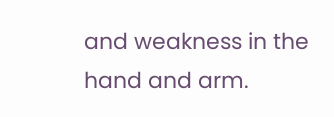and weakness in the hand and arm.